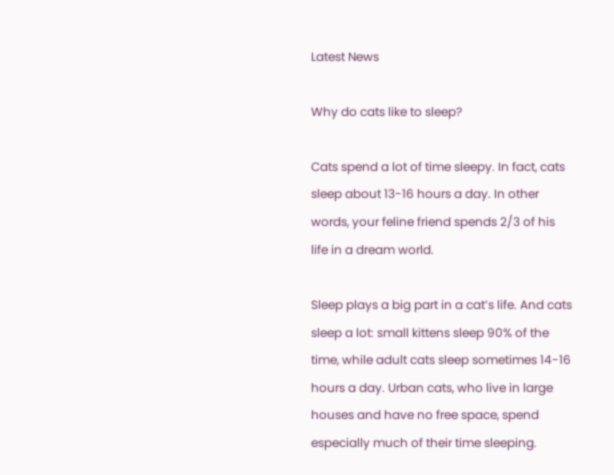Latest News

Why do cats like to sleep?

Cats spend a lot of time sleepy. In fact, cats sleep about 13-16 hours a day. In other words, your feline friend spends 2/3 of his life in a dream world.

Sleep plays a big part in a cat’s life. And cats sleep a lot: small kittens sleep 90% of the time, while adult cats sleep sometimes 14-16 hours a day. Urban cats, who live in large houses and have no free space, spend especially much of their time sleeping.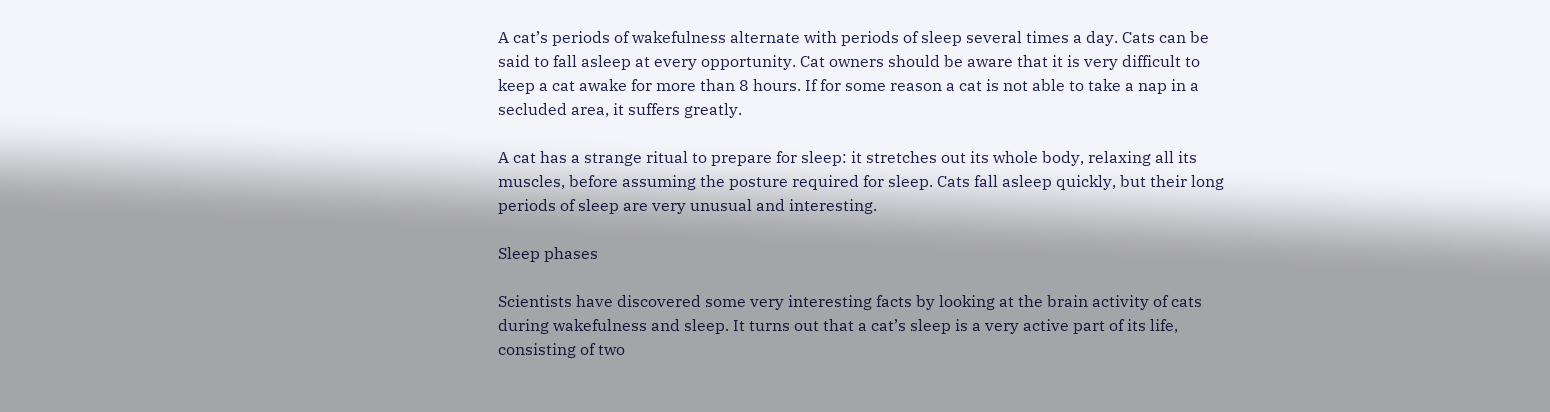A cat’s periods of wakefulness alternate with periods of sleep several times a day. Cats can be said to fall asleep at every opportunity. Cat owners should be aware that it is very difficult to keep a cat awake for more than 8 hours. If for some reason a cat is not able to take a nap in a secluded area, it suffers greatly.

A cat has a strange ritual to prepare for sleep: it stretches out its whole body, relaxing all its muscles, before assuming the posture required for sleep. Cats fall asleep quickly, but their long periods of sleep are very unusual and interesting.

Sleep phases

Scientists have discovered some very interesting facts by looking at the brain activity of cats during wakefulness and sleep. It turns out that a cat’s sleep is a very active part of its life, consisting of two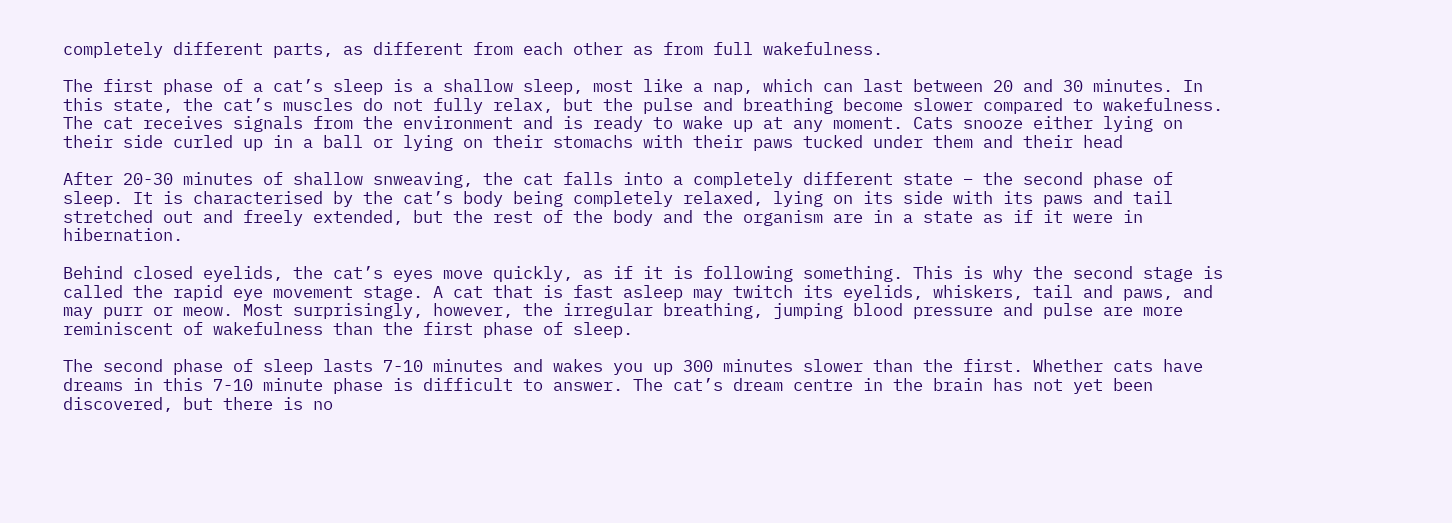completely different parts, as different from each other as from full wakefulness.

The first phase of a cat’s sleep is a shallow sleep, most like a nap, which can last between 20 and 30 minutes. In this state, the cat’s muscles do not fully relax, but the pulse and breathing become slower compared to wakefulness. The cat receives signals from the environment and is ready to wake up at any moment. Cats snooze either lying on their side curled up in a ball or lying on their stomachs with their paws tucked under them and their head

After 20-30 minutes of shallow snweaving, the cat falls into a completely different state – the second phase of sleep. It is characterised by the cat’s body being completely relaxed, lying on its side with its paws and tail stretched out and freely extended, but the rest of the body and the organism are in a state as if it were in hibernation.

Behind closed eyelids, the cat’s eyes move quickly, as if it is following something. This is why the second stage is called the rapid eye movement stage. A cat that is fast asleep may twitch its eyelids, whiskers, tail and paws, and may purr or meow. Most surprisingly, however, the irregular breathing, jumping blood pressure and pulse are more reminiscent of wakefulness than the first phase of sleep.

The second phase of sleep lasts 7-10 minutes and wakes you up 300 minutes slower than the first. Whether cats have dreams in this 7-10 minute phase is difficult to answer. The cat’s dream centre in the brain has not yet been discovered, but there is no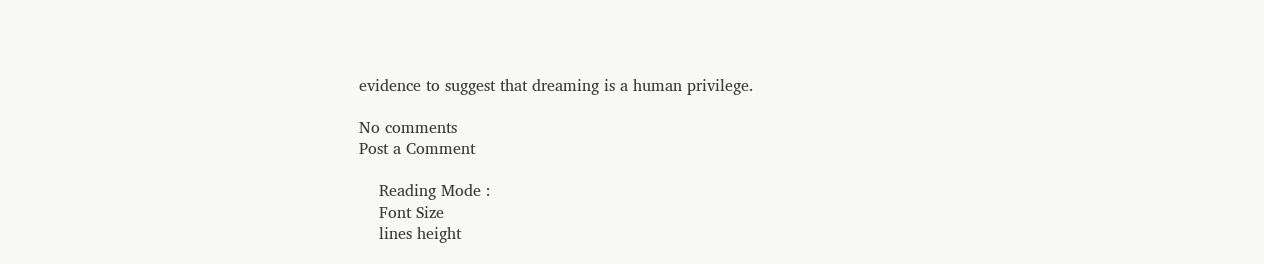evidence to suggest that dreaming is a human privilege.

No comments
Post a Comment

    Reading Mode :
    Font Size
    lines height